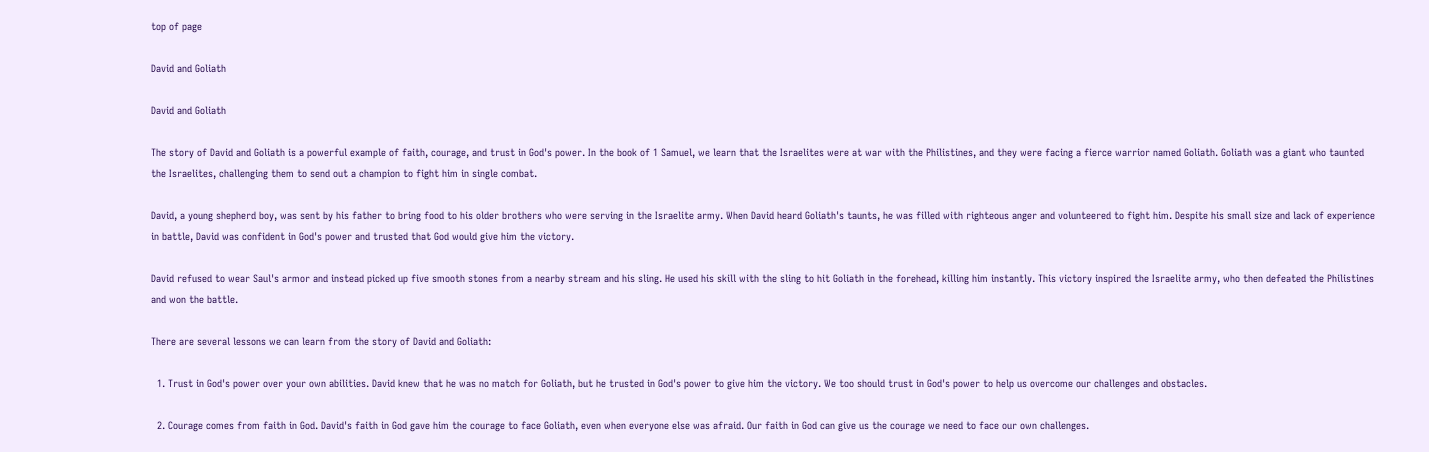top of page

David and Goliath

David and Goliath

The story of David and Goliath is a powerful example of faith, courage, and trust in God's power. In the book of 1 Samuel, we learn that the Israelites were at war with the Philistines, and they were facing a fierce warrior named Goliath. Goliath was a giant who taunted the Israelites, challenging them to send out a champion to fight him in single combat.

David, a young shepherd boy, was sent by his father to bring food to his older brothers who were serving in the Israelite army. When David heard Goliath's taunts, he was filled with righteous anger and volunteered to fight him. Despite his small size and lack of experience in battle, David was confident in God's power and trusted that God would give him the victory.

David refused to wear Saul's armor and instead picked up five smooth stones from a nearby stream and his sling. He used his skill with the sling to hit Goliath in the forehead, killing him instantly. This victory inspired the Israelite army, who then defeated the Philistines and won the battle.

There are several lessons we can learn from the story of David and Goliath:

  1. Trust in God's power over your own abilities. David knew that he was no match for Goliath, but he trusted in God's power to give him the victory. We too should trust in God's power to help us overcome our challenges and obstacles.

  2. Courage comes from faith in God. David's faith in God gave him the courage to face Goliath, even when everyone else was afraid. Our faith in God can give us the courage we need to face our own challenges.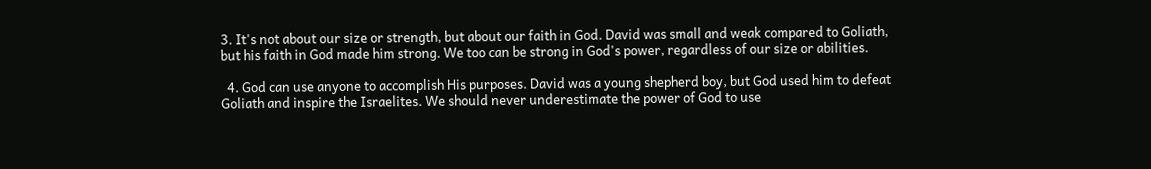3. It's not about our size or strength, but about our faith in God. David was small and weak compared to Goliath, but his faith in God made him strong. We too can be strong in God's power, regardless of our size or abilities.

  4. God can use anyone to accomplish His purposes. David was a young shepherd boy, but God used him to defeat Goliath and inspire the Israelites. We should never underestimate the power of God to use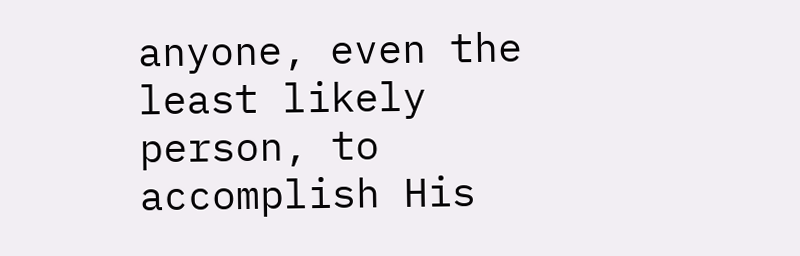anyone, even the least likely person, to accomplish His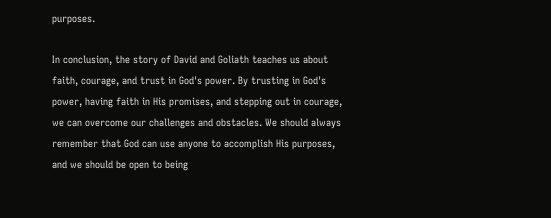purposes.

In conclusion, the story of David and Goliath teaches us about faith, courage, and trust in God's power. By trusting in God's power, having faith in His promises, and stepping out in courage, we can overcome our challenges and obstacles. We should always remember that God can use anyone to accomplish His purposes, and we should be open to being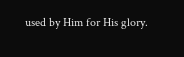used by Him for His glory.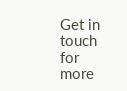Get in touch for more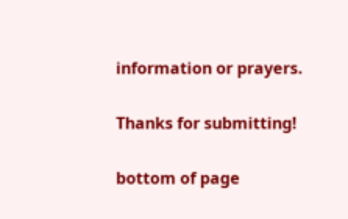information or prayers.

Thanks for submitting!

bottom of page